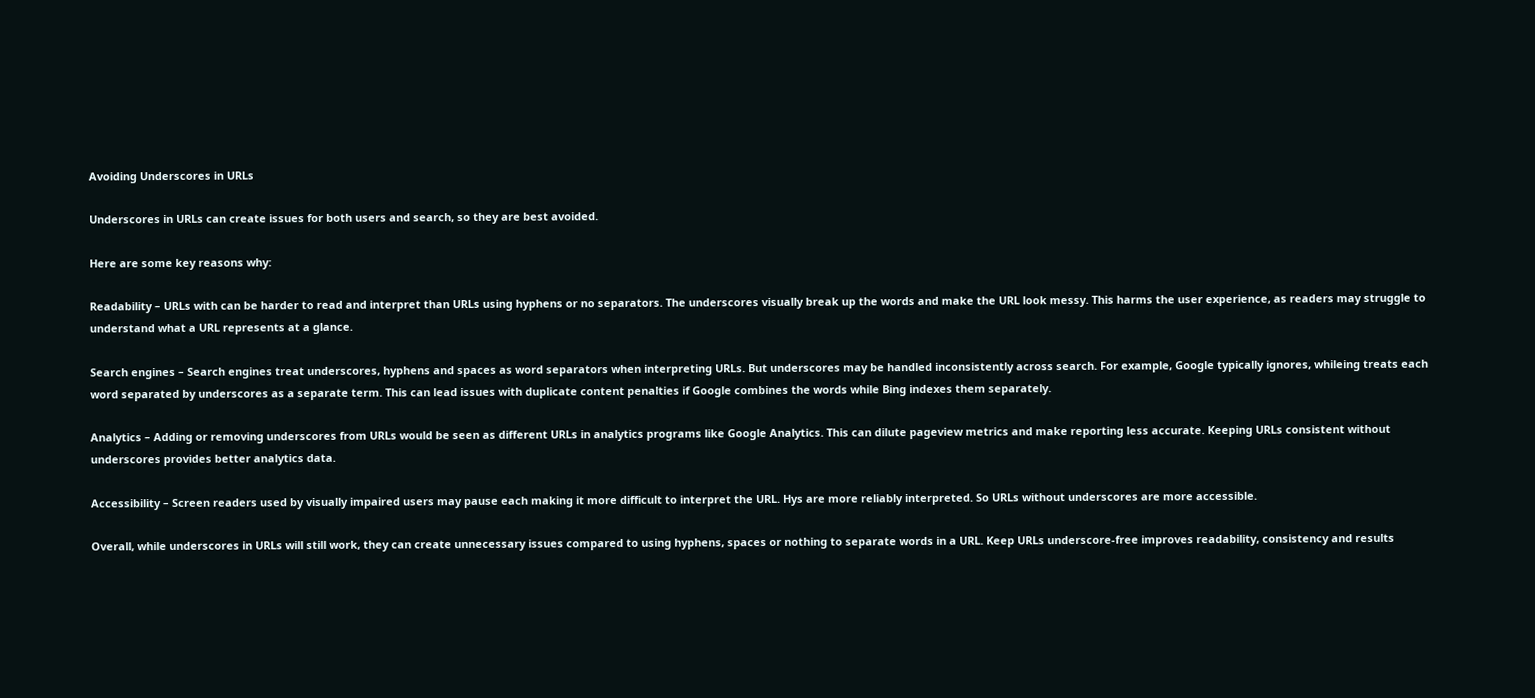Avoiding Underscores in URLs

Underscores in URLs can create issues for both users and search, so they are best avoided.

Here are some key reasons why:

Readability – URLs with can be harder to read and interpret than URLs using hyphens or no separators. The underscores visually break up the words and make the URL look messy. This harms the user experience, as readers may struggle to understand what a URL represents at a glance.

Search engines – Search engines treat underscores, hyphens and spaces as word separators when interpreting URLs. But underscores may be handled inconsistently across search. For example, Google typically ignores, whileing treats each word separated by underscores as a separate term. This can lead issues with duplicate content penalties if Google combines the words while Bing indexes them separately.

Analytics – Adding or removing underscores from URLs would be seen as different URLs in analytics programs like Google Analytics. This can dilute pageview metrics and make reporting less accurate. Keeping URLs consistent without underscores provides better analytics data.

Accessibility – Screen readers used by visually impaired users may pause each making it more difficult to interpret the URL. Hys are more reliably interpreted. So URLs without underscores are more accessible.

Overall, while underscores in URLs will still work, they can create unnecessary issues compared to using hyphens, spaces or nothing to separate words in a URL. Keep URLs underscore-free improves readability, consistency and results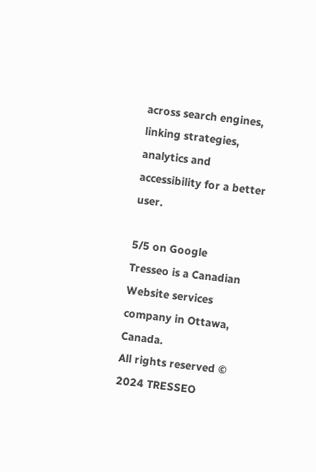across search engines, linking strategies, analytics and accessibility for a better user.

5/5 on Google
Tresseo is a Canadian Website services company in Ottawa, Canada.
All rights reserved © 2024 TRESSEO